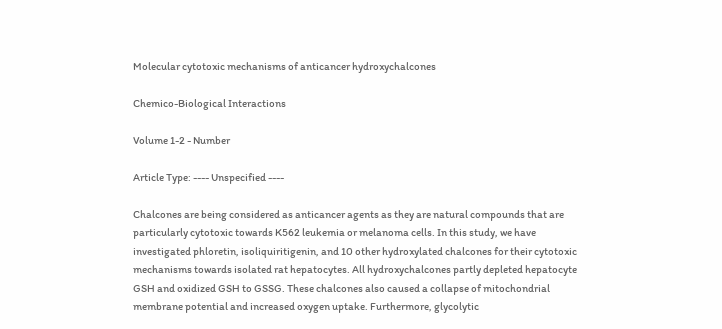Molecular cytotoxic mechanisms of anticancer hydroxychalcones

Chemico-Biological Interactions

Volume 1-2 - Number

Article Type: ---- Unspecified ----

Chalcones are being considered as anticancer agents as they are natural compounds that are particularly cytotoxic towards K562 leukemia or melanoma cells. In this study, we have investigated phloretin, isoliquiritigenin, and 10 other hydroxylated chalcones for their cytotoxic mechanisms towards isolated rat hepatocytes. All hydroxychalcones partly depleted hepatocyte GSH and oxidized GSH to GSSG. These chalcones also caused a collapse of mitochondrial membrane potential and increased oxygen uptake. Furthermore, glycolytic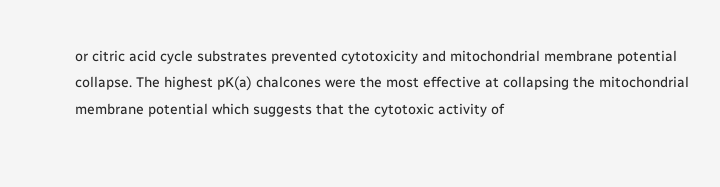or citric acid cycle substrates prevented cytotoxicity and mitochondrial membrane potential collapse. The highest pK(a) chalcones were the most effective at collapsing the mitochondrial membrane potential which suggests that the cytotoxic activity of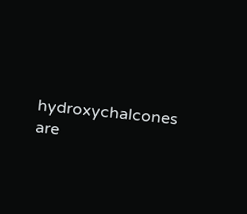hydroxychalcones are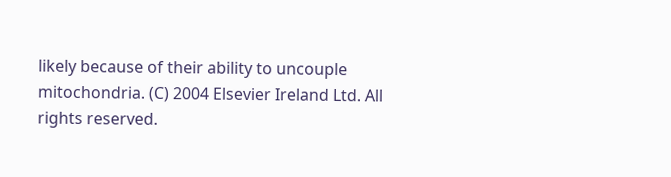likely because of their ability to uncouple mitochondria. (C) 2004 Elsevier Ireland Ltd. All rights reserved.